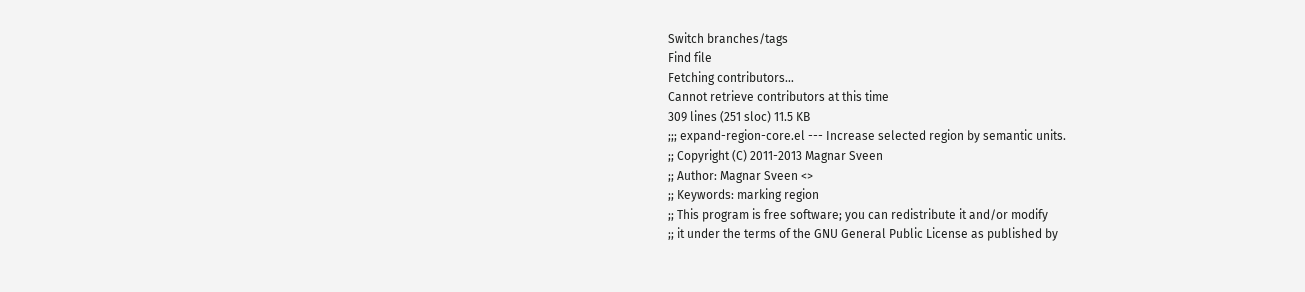Switch branches/tags
Find file
Fetching contributors…
Cannot retrieve contributors at this time
309 lines (251 sloc) 11.5 KB
;;; expand-region-core.el --- Increase selected region by semantic units.
;; Copyright (C) 2011-2013 Magnar Sveen
;; Author: Magnar Sveen <>
;; Keywords: marking region
;; This program is free software; you can redistribute it and/or modify
;; it under the terms of the GNU General Public License as published by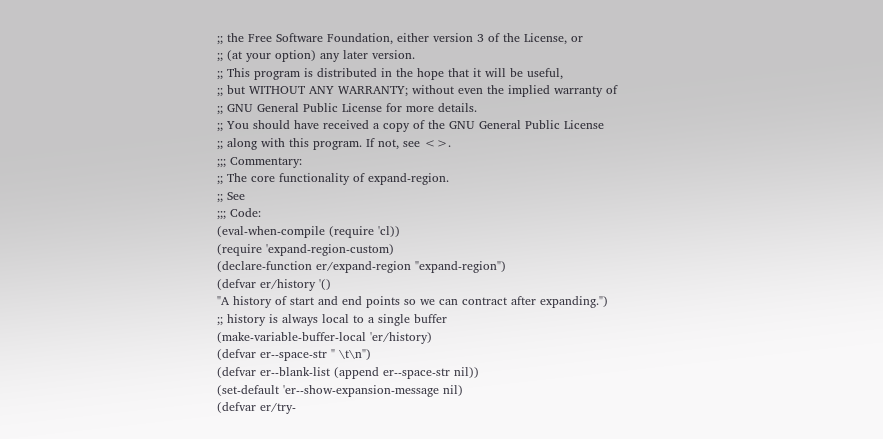;; the Free Software Foundation, either version 3 of the License, or
;; (at your option) any later version.
;; This program is distributed in the hope that it will be useful,
;; but WITHOUT ANY WARRANTY; without even the implied warranty of
;; GNU General Public License for more details.
;; You should have received a copy of the GNU General Public License
;; along with this program. If not, see <>.
;;; Commentary:
;; The core functionality of expand-region.
;; See
;;; Code:
(eval-when-compile (require 'cl))
(require 'expand-region-custom)
(declare-function er/expand-region "expand-region")
(defvar er/history '()
"A history of start and end points so we can contract after expanding.")
;; history is always local to a single buffer
(make-variable-buffer-local 'er/history)
(defvar er--space-str " \t\n")
(defvar er--blank-list (append er--space-str nil))
(set-default 'er--show-expansion-message nil)
(defvar er/try-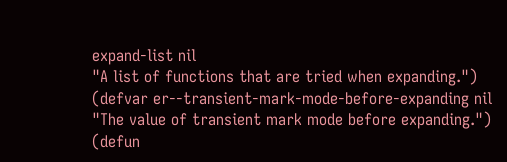expand-list nil
"A list of functions that are tried when expanding.")
(defvar er--transient-mark-mode-before-expanding nil
"The value of transient mark mode before expanding.")
(defun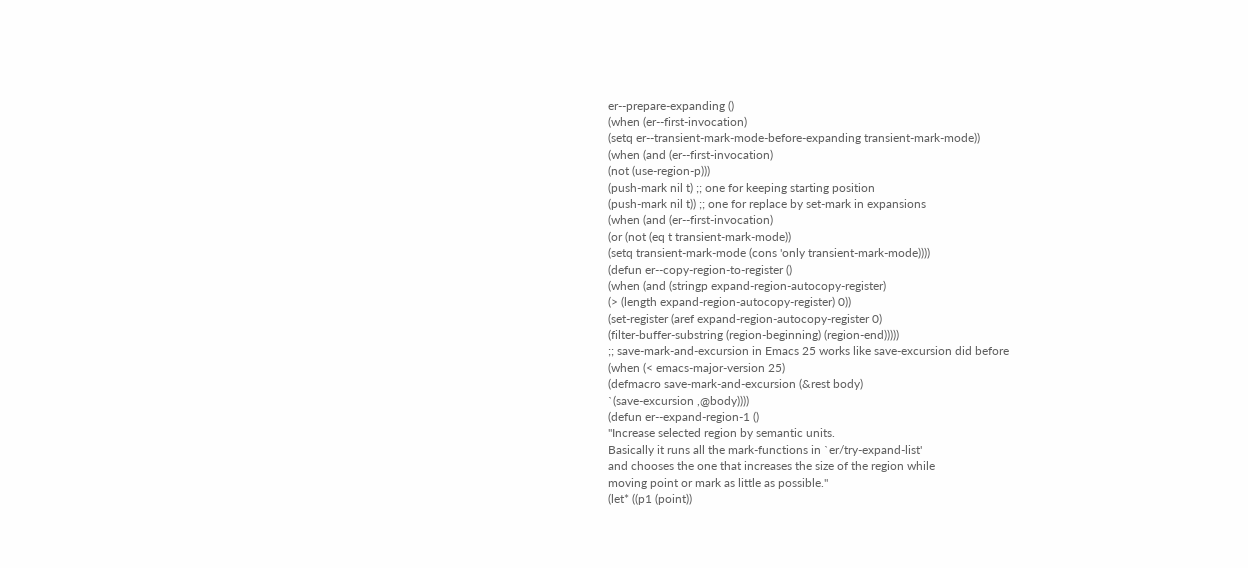er--prepare-expanding ()
(when (er--first-invocation)
(setq er--transient-mark-mode-before-expanding transient-mark-mode))
(when (and (er--first-invocation)
(not (use-region-p)))
(push-mark nil t) ;; one for keeping starting position
(push-mark nil t)) ;; one for replace by set-mark in expansions
(when (and (er--first-invocation)
(or (not (eq t transient-mark-mode))
(setq transient-mark-mode (cons 'only transient-mark-mode))))
(defun er--copy-region-to-register ()
(when (and (stringp expand-region-autocopy-register)
(> (length expand-region-autocopy-register) 0))
(set-register (aref expand-region-autocopy-register 0)
(filter-buffer-substring (region-beginning) (region-end)))))
;; save-mark-and-excursion in Emacs 25 works like save-excursion did before
(when (< emacs-major-version 25)
(defmacro save-mark-and-excursion (&rest body)
`(save-excursion ,@body))))
(defun er--expand-region-1 ()
"Increase selected region by semantic units.
Basically it runs all the mark-functions in `er/try-expand-list'
and chooses the one that increases the size of the region while
moving point or mark as little as possible."
(let* ((p1 (point))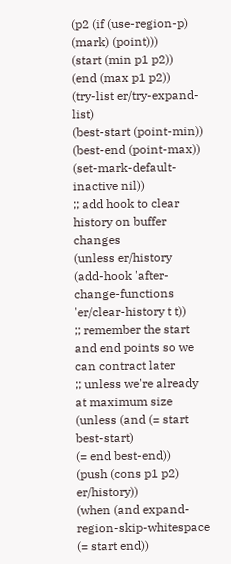(p2 (if (use-region-p) (mark) (point)))
(start (min p1 p2))
(end (max p1 p2))
(try-list er/try-expand-list)
(best-start (point-min))
(best-end (point-max))
(set-mark-default-inactive nil))
;; add hook to clear history on buffer changes
(unless er/history
(add-hook 'after-change-functions 'er/clear-history t t))
;; remember the start and end points so we can contract later
;; unless we're already at maximum size
(unless (and (= start best-start)
(= end best-end))
(push (cons p1 p2) er/history))
(when (and expand-region-skip-whitespace
(= start end))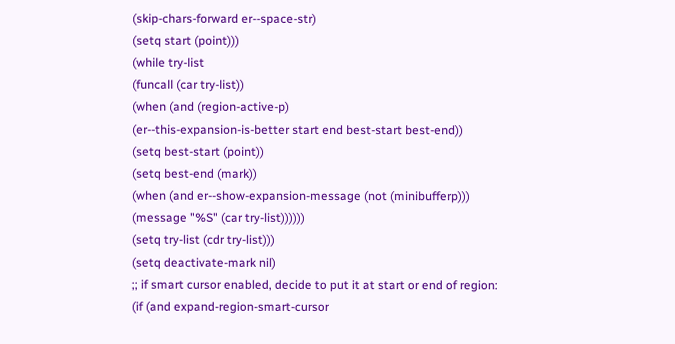(skip-chars-forward er--space-str)
(setq start (point)))
(while try-list
(funcall (car try-list))
(when (and (region-active-p)
(er--this-expansion-is-better start end best-start best-end))
(setq best-start (point))
(setq best-end (mark))
(when (and er--show-expansion-message (not (minibufferp)))
(message "%S" (car try-list))))))
(setq try-list (cdr try-list)))
(setq deactivate-mark nil)
;; if smart cursor enabled, decide to put it at start or end of region:
(if (and expand-region-smart-cursor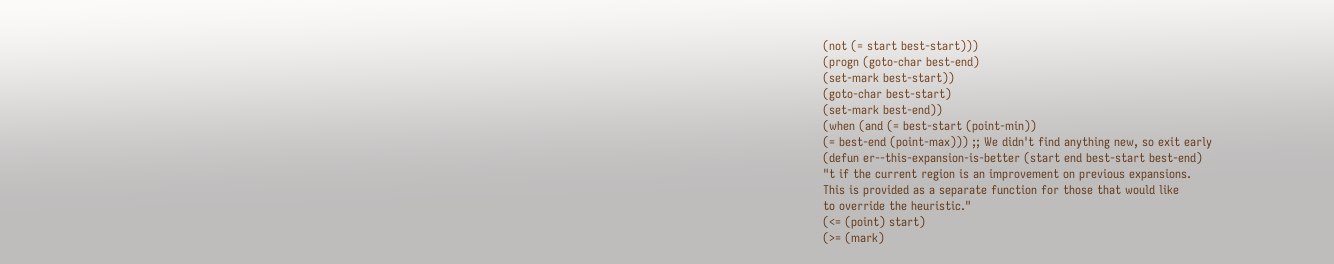(not (= start best-start)))
(progn (goto-char best-end)
(set-mark best-start))
(goto-char best-start)
(set-mark best-end))
(when (and (= best-start (point-min))
(= best-end (point-max))) ;; We didn't find anything new, so exit early
(defun er--this-expansion-is-better (start end best-start best-end)
"t if the current region is an improvement on previous expansions.
This is provided as a separate function for those that would like
to override the heuristic."
(<= (point) start)
(>= (mark)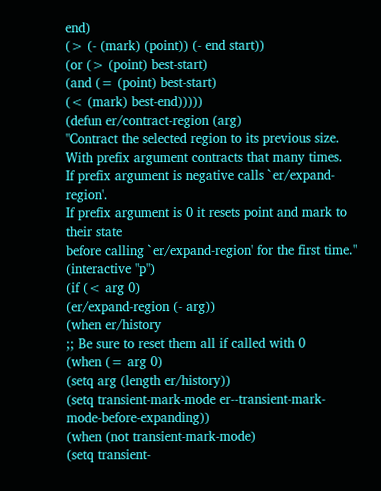end)
(> (- (mark) (point)) (- end start))
(or (> (point) best-start)
(and (= (point) best-start)
(< (mark) best-end)))))
(defun er/contract-region (arg)
"Contract the selected region to its previous size.
With prefix argument contracts that many times.
If prefix argument is negative calls `er/expand-region'.
If prefix argument is 0 it resets point and mark to their state
before calling `er/expand-region' for the first time."
(interactive "p")
(if (< arg 0)
(er/expand-region (- arg))
(when er/history
;; Be sure to reset them all if called with 0
(when (= arg 0)
(setq arg (length er/history))
(setq transient-mark-mode er--transient-mark-mode-before-expanding))
(when (not transient-mark-mode)
(setq transient-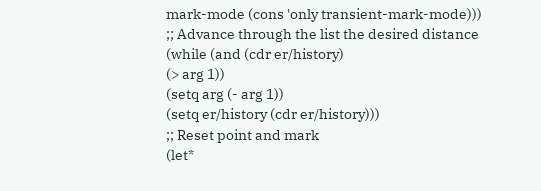mark-mode (cons 'only transient-mark-mode)))
;; Advance through the list the desired distance
(while (and (cdr er/history)
(> arg 1))
(setq arg (- arg 1))
(setq er/history (cdr er/history)))
;; Reset point and mark
(let*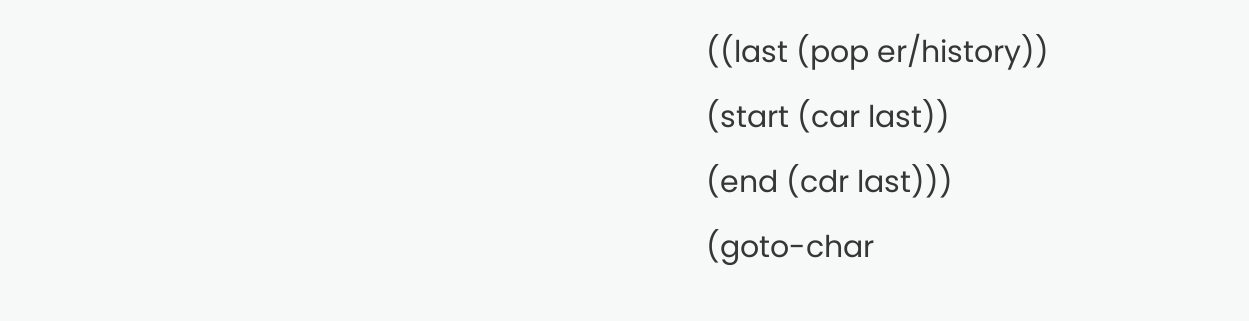((last (pop er/history))
(start (car last))
(end (cdr last)))
(goto-char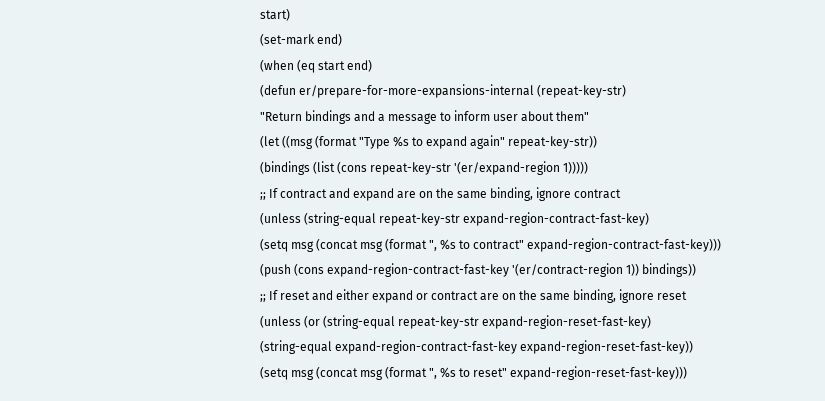start)
(set-mark end)
(when (eq start end)
(defun er/prepare-for-more-expansions-internal (repeat-key-str)
"Return bindings and a message to inform user about them"
(let ((msg (format "Type %s to expand again" repeat-key-str))
(bindings (list (cons repeat-key-str '(er/expand-region 1)))))
;; If contract and expand are on the same binding, ignore contract
(unless (string-equal repeat-key-str expand-region-contract-fast-key)
(setq msg (concat msg (format ", %s to contract" expand-region-contract-fast-key)))
(push (cons expand-region-contract-fast-key '(er/contract-region 1)) bindings))
;; If reset and either expand or contract are on the same binding, ignore reset
(unless (or (string-equal repeat-key-str expand-region-reset-fast-key)
(string-equal expand-region-contract-fast-key expand-region-reset-fast-key))
(setq msg (concat msg (format ", %s to reset" expand-region-reset-fast-key)))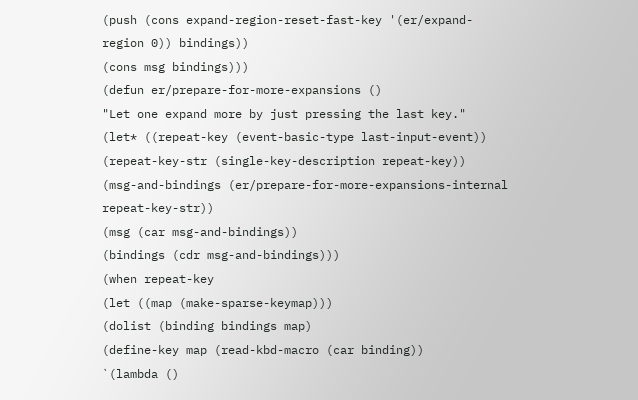(push (cons expand-region-reset-fast-key '(er/expand-region 0)) bindings))
(cons msg bindings)))
(defun er/prepare-for-more-expansions ()
"Let one expand more by just pressing the last key."
(let* ((repeat-key (event-basic-type last-input-event))
(repeat-key-str (single-key-description repeat-key))
(msg-and-bindings (er/prepare-for-more-expansions-internal repeat-key-str))
(msg (car msg-and-bindings))
(bindings (cdr msg-and-bindings)))
(when repeat-key
(let ((map (make-sparse-keymap)))
(dolist (binding bindings map)
(define-key map (read-kbd-macro (car binding))
`(lambda ()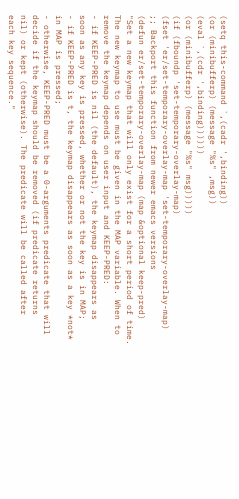(setq this-command `,(cadr ',binding))
(or (minibufferp) (message "%s" ,msg))
(eval `,(cdr ',binding))))))
(or (minibufferp) (message "%s" msg)))))
(if (fboundp 'set-temporary-overlay-map)
(fset 'er/set-temporary-overlay-map 'set-temporary-overlay-map)
;; Backport this function from newer emacs versions
(defun er/set-temporary-overlay-map (map &optional keep-pred)
"Set a new keymap that will only exist for a short period of time.
The new keymap to use must be given in the MAP variable. When to
remove the keymap depends on user input and KEEP-PRED:
- if KEEP-PRED is nil (the default), the keymap disappears as
soon as any key is pressed, whether or not the key is in MAP;
- if KEEP-PRED is t, the keymap disappears as soon as a key *not*
in MAP is pressed;
- otherwise, KEEP-PRED must be a 0-arguments predicate that will
decide if the keymap should be removed (if predicate returns
nil) or kept (otherwise). The predicate will be called after
each key sequence."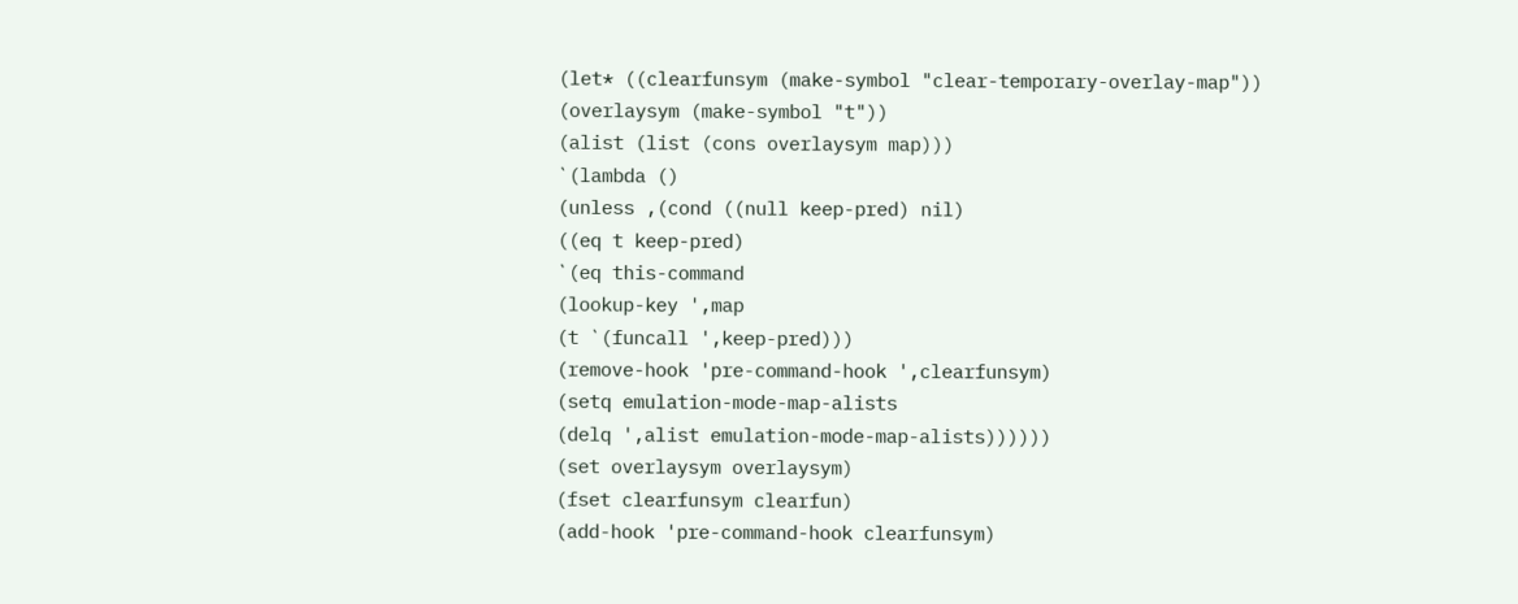(let* ((clearfunsym (make-symbol "clear-temporary-overlay-map"))
(overlaysym (make-symbol "t"))
(alist (list (cons overlaysym map)))
`(lambda ()
(unless ,(cond ((null keep-pred) nil)
((eq t keep-pred)
`(eq this-command
(lookup-key ',map
(t `(funcall ',keep-pred)))
(remove-hook 'pre-command-hook ',clearfunsym)
(setq emulation-mode-map-alists
(delq ',alist emulation-mode-map-alists))))))
(set overlaysym overlaysym)
(fset clearfunsym clearfun)
(add-hook 'pre-command-hook clearfunsym)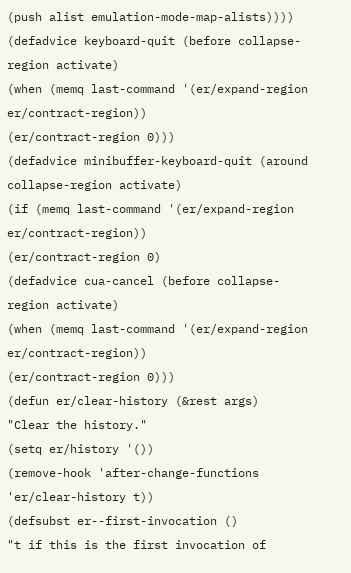(push alist emulation-mode-map-alists))))
(defadvice keyboard-quit (before collapse-region activate)
(when (memq last-command '(er/expand-region er/contract-region))
(er/contract-region 0)))
(defadvice minibuffer-keyboard-quit (around collapse-region activate)
(if (memq last-command '(er/expand-region er/contract-region))
(er/contract-region 0)
(defadvice cua-cancel (before collapse-region activate)
(when (memq last-command '(er/expand-region er/contract-region))
(er/contract-region 0)))
(defun er/clear-history (&rest args)
"Clear the history."
(setq er/history '())
(remove-hook 'after-change-functions 'er/clear-history t))
(defsubst er--first-invocation ()
"t if this is the first invocation of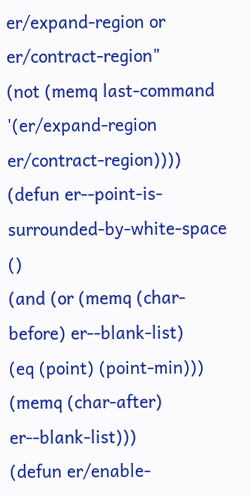er/expand-region or er/contract-region"
(not (memq last-command '(er/expand-region er/contract-region))))
(defun er--point-is-surrounded-by-white-space ()
(and (or (memq (char-before) er--blank-list)
(eq (point) (point-min)))
(memq (char-after) er--blank-list)))
(defun er/enable-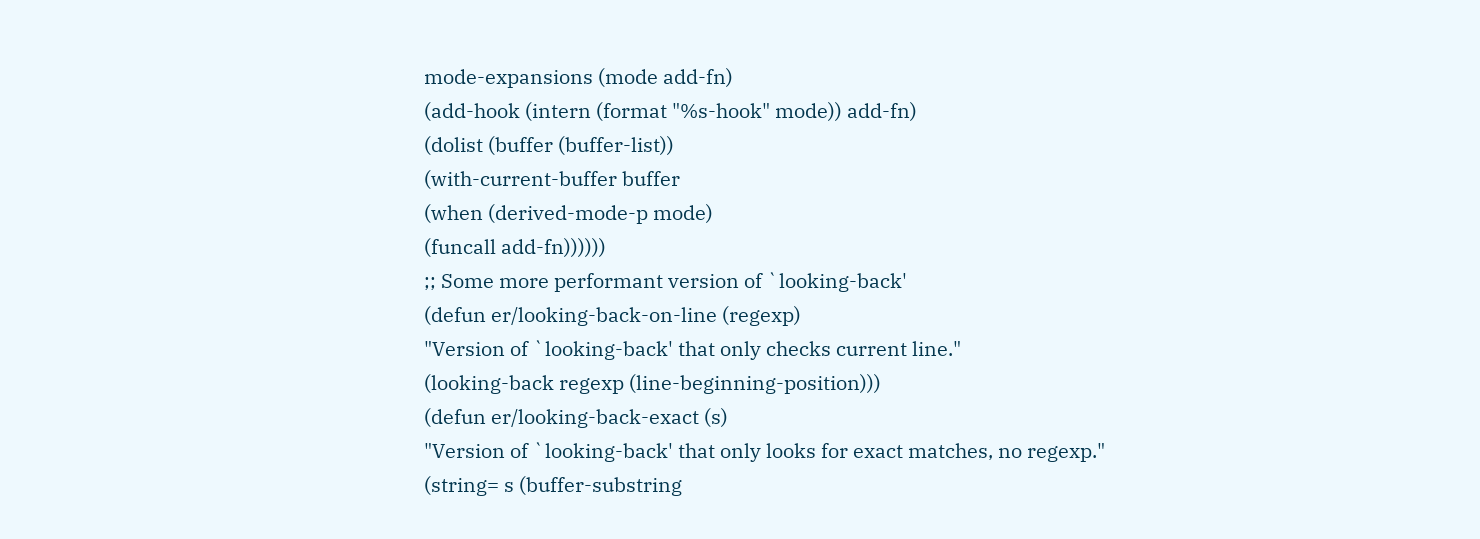mode-expansions (mode add-fn)
(add-hook (intern (format "%s-hook" mode)) add-fn)
(dolist (buffer (buffer-list))
(with-current-buffer buffer
(when (derived-mode-p mode)
(funcall add-fn))))))
;; Some more performant version of `looking-back'
(defun er/looking-back-on-line (regexp)
"Version of `looking-back' that only checks current line."
(looking-back regexp (line-beginning-position)))
(defun er/looking-back-exact (s)
"Version of `looking-back' that only looks for exact matches, no regexp."
(string= s (buffer-substring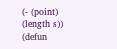(- (point) (length s))
(defun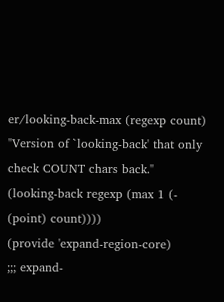er/looking-back-max (regexp count)
"Version of `looking-back' that only check COUNT chars back."
(looking-back regexp (max 1 (- (point) count))))
(provide 'expand-region-core)
;;; expand-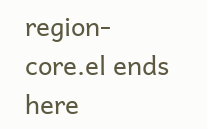region-core.el ends here